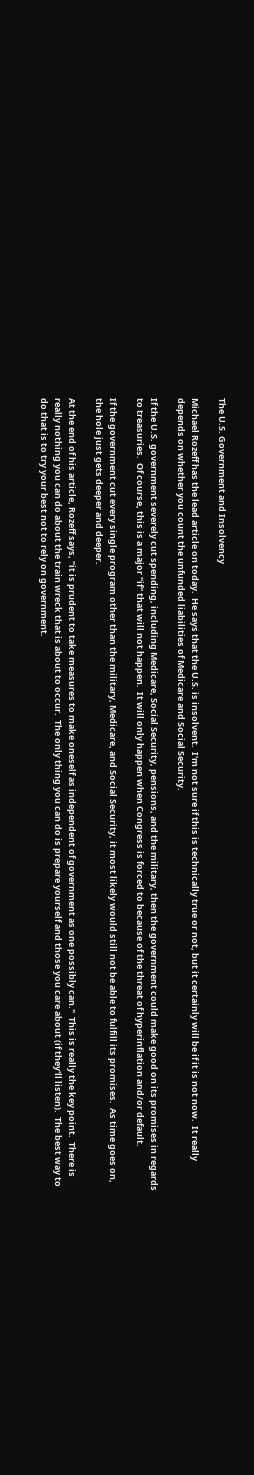The U.S. Government and Insolvency

Michael Rozeff has the lead article on today.  He says that the U.S. is insolvent.  I'm not sure if this is technically true or not, but it certainly will be if it is not now.  It really depends on whether you count the unfunded liabilities of Medicare and Social Security.

If the U.S. government severely cut spending, including Medicare, Social Security, pensions, and the military, then the government could make good on its promises in regards to treasuries.  Of course, this is a major "if" that will not happen.  It will only happen when Congress is forced to because of the threat of hyperinflation and/or default.

If the government cut every single program other than the military, Medicare, and Social Security, it most likely would still not be able to fulfill its promises.  As time goes on, the hole just gets deeper and deeper.

At the end of his article, Rozeff says, "it is prudent to take measures to make oneself as independent of government as one possibly can."  This is really the key point.  There is really nothing you can do about the train wreck that is about to occur.  The only thing you can do is prepare yourself and those you care about (if they'll listen).  The best way to do that is to try your best not to rely on government.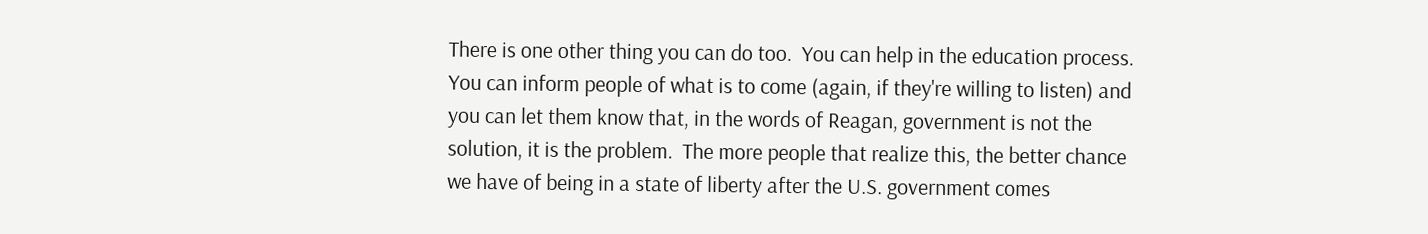There is one other thing you can do too.  You can help in the education process.  You can inform people of what is to come (again, if they're willing to listen) and you can let them know that, in the words of Reagan, government is not the solution, it is the problem.  The more people that realize this, the better chance we have of being in a state of liberty after the U.S. government comes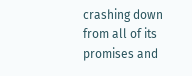crashing down from all of its promises and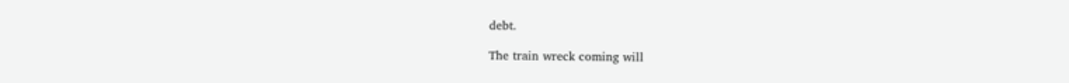debt.

The train wreck coming will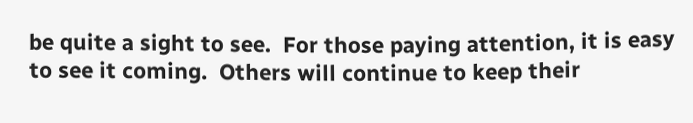be quite a sight to see.  For those paying attention, it is easy to see it coming.  Others will continue to keep their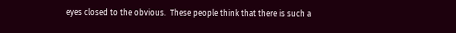eyes closed to the obvious.  These people think that there is such a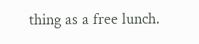thing as a free lunch.